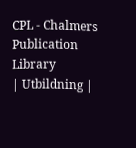CPL - Chalmers Publication Library
| Utbildning |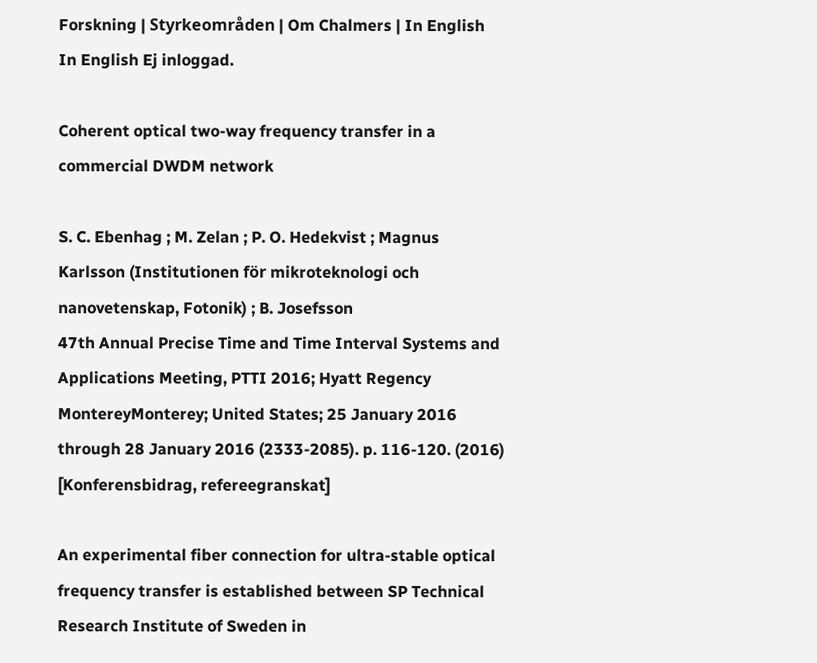Forskning | Styrkeområden | Om Chalmers | In English In English Ej inloggad.

Coherent optical two-way frequency transfer in a commercial DWDM network

S. C. Ebenhag ; M. Zelan ; P. O. Hedekvist ; Magnus Karlsson (Institutionen för mikroteknologi och nanovetenskap, Fotonik) ; B. Josefsson
47th Annual Precise Time and Time Interval Systems and Applications Meeting, PTTI 2016; Hyatt Regency MontereyMonterey; United States; 25 January 2016 through 28 January 2016 (2333-2085). p. 116-120. (2016)
[Konferensbidrag, refereegranskat]

An experimental fiber connection for ultra-stable optical frequency transfer is established between SP Technical Research Institute of Sweden in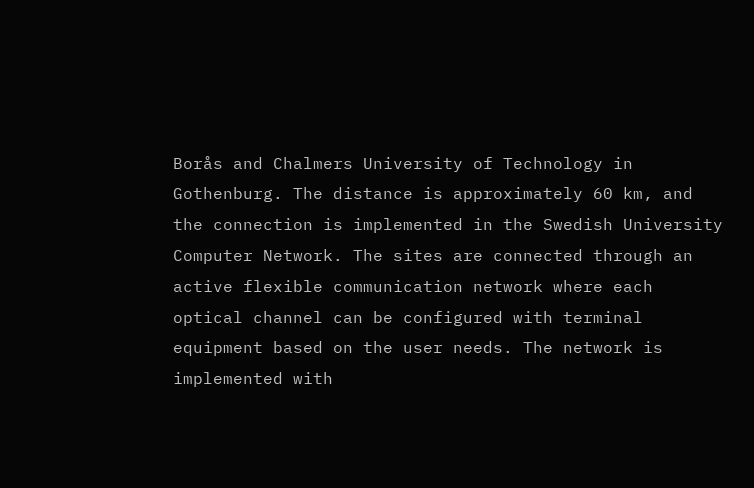Borås and Chalmers University of Technology in Gothenburg. The distance is approximately 60 km, and the connection is implemented in the Swedish University Computer Network. The sites are connected through an active flexible communication network where each optical channel can be configured with terminal equipment based on the user needs. The network is implemented with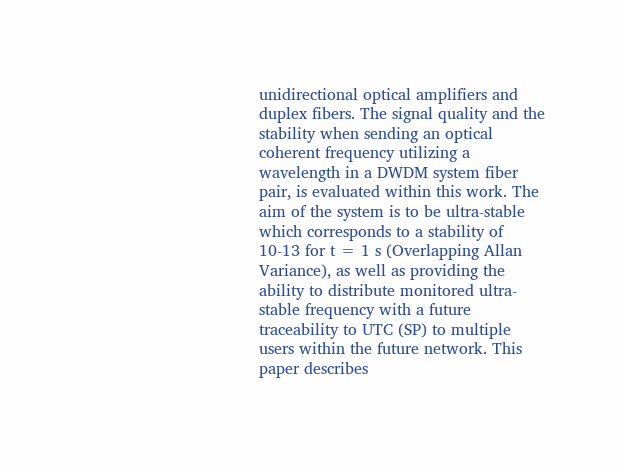unidirectional optical amplifiers and duplex fibers. The signal quality and the stability when sending an optical coherent frequency utilizing a wavelength in a DWDM system fiber pair, is evaluated within this work. The aim of the system is to be ultra-stable which corresponds to a stability of 10-13 for t = 1 s (Overlapping Allan Variance), as well as providing the ability to distribute monitored ultra-stable frequency with a future traceability to UTC (SP) to multiple users within the future network. This paper describes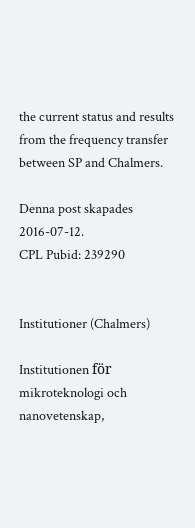the current status and results from the frequency transfer between SP and Chalmers.

Denna post skapades 2016-07-12.
CPL Pubid: 239290


Institutioner (Chalmers)

Institutionen för mikroteknologi och nanovetenskap,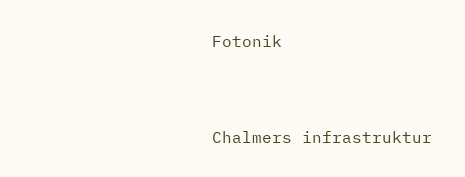Fotonik



Chalmers infrastruktur